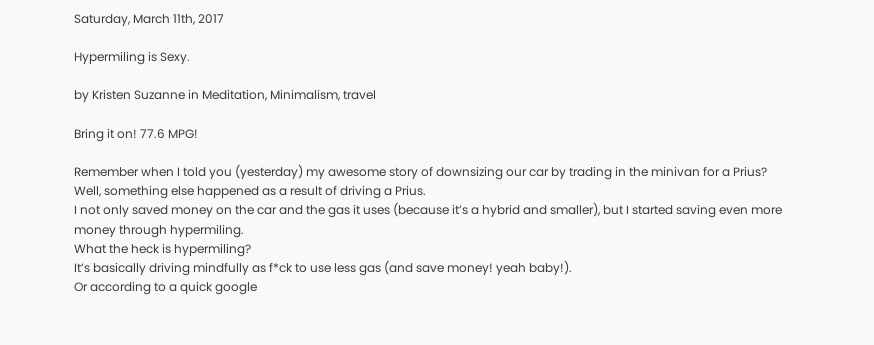Saturday, March 11th, 2017

Hypermiling is Sexy.

by Kristen Suzanne in Meditation, Minimalism, travel

Bring it on! 77.6 MPG!

Remember when I told you (yesterday) my awesome story of downsizing our car by trading in the minivan for a Prius?
Well, something else happened as a result of driving a Prius.
I not only saved money on the car and the gas it uses (because it’s a hybrid and smaller), but I started saving even more money through hypermiling.
What the heck is hypermiling?
It’s basically driving mindfully as f*ck to use less gas (and save money! yeah baby!).
Or according to a quick google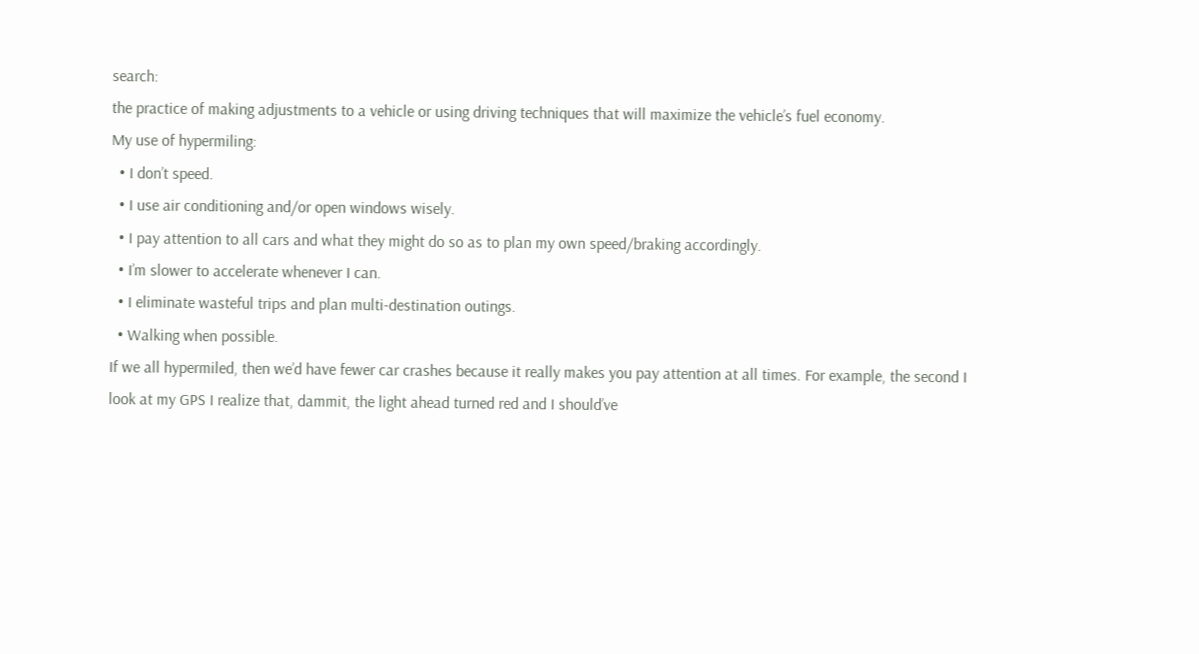search:
the practice of making adjustments to a vehicle or using driving techniques that will maximize the vehicle’s fuel economy.
My use of hypermiling:
  • I don’t speed.
  • I use air conditioning and/or open windows wisely.
  • I pay attention to all cars and what they might do so as to plan my own speed/braking accordingly.
  • I’m slower to accelerate whenever I can.
  • I eliminate wasteful trips and plan multi-destination outings.
  • Walking when possible.
If we all hypermiled, then we’d have fewer car crashes because it really makes you pay attention at all times. For example, the second I look at my GPS I realize that, dammit, the light ahead turned red and I should’ve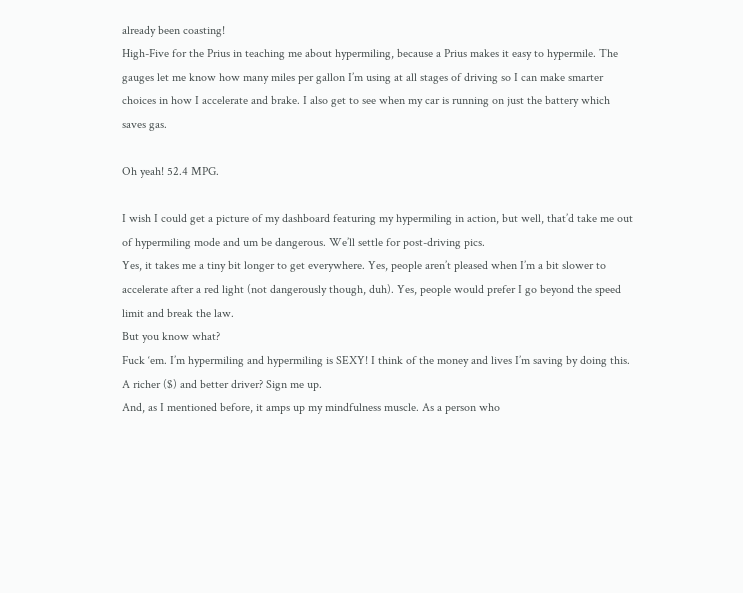already been coasting!
High-Five for the Prius in teaching me about hypermiling, because a Prius makes it easy to hypermile. The gauges let me know how many miles per gallon I’m using at all stages of driving so I can make smarter choices in how I accelerate and brake. I also get to see when my car is running on just the battery which saves gas.

Oh yeah! 52.4 MPG.

I wish I could get a picture of my dashboard featuring my hypermiling in action, but well, that’d take me out of hypermiling mode and um be dangerous. We’ll settle for post-driving pics.
Yes, it takes me a tiny bit longer to get everywhere. Yes, people aren’t pleased when I’m a bit slower to accelerate after a red light (not dangerously though, duh). Yes, people would prefer I go beyond the speed limit and break the law.
But you know what?
Fuck ‘em. I’m hypermiling and hypermiling is SEXY! I think of the money and lives I’m saving by doing this. A richer ($) and better driver? Sign me up.
And, as I mentioned before, it amps up my mindfulness muscle. As a person who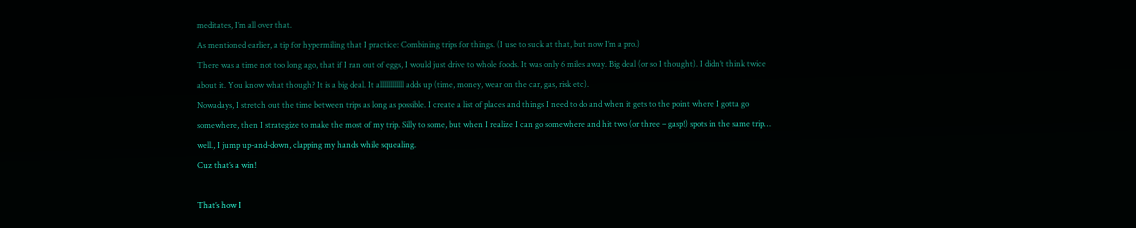meditates, I’m all over that.
As mentioned earlier, a tip for hypermiling that I practice: Combining trips for things. (I use to suck at that, but now I’m a pro.)
There was a time not too long ago, that if I ran out of eggs, I would just drive to whole foods. It was only 6 miles away. Big deal (or so I thought). I didn’t think twice about it. You know what though? It is a big deal. It allllllllllll adds up (time, money, wear on the car, gas, risk etc).
Nowadays, I stretch out the time between trips as long as possible. I create a list of places and things I need to do and when it gets to the point where I gotta go somewhere, then I strategize to make the most of my trip. Silly to some, but when I realize I can go somewhere and hit two (or three – gasp!) spots in the same trip… well., I jump up-and-down, clapping my hands while squealing.
Cuz that’s a win!

That’s how I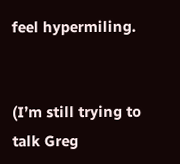feel hypermiling.


(I’m still trying to talk Greg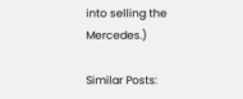into selling the Mercedes.)

Similar Posts: